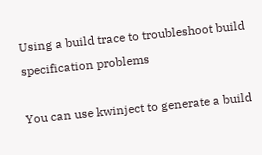Using a build trace to troubleshoot build specification problems

You can use kwinject to generate a build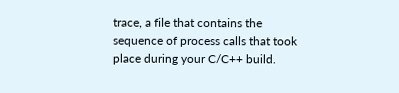trace, a file that contains the sequence of process calls that took place during your C/C++ build.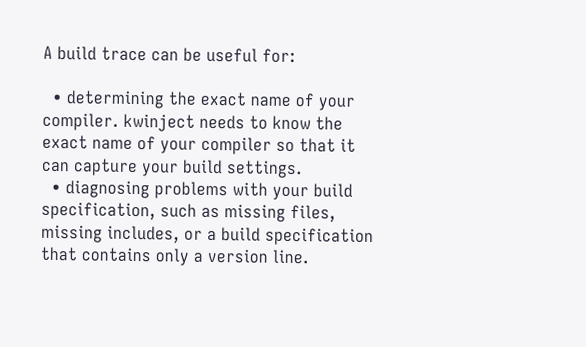A build trace can be useful for:

  • determining the exact name of your compiler. kwinject needs to know the exact name of your compiler so that it can capture your build settings.
  • diagnosing problems with your build specification, such as missing files, missing includes, or a build specification that contains only a version line.